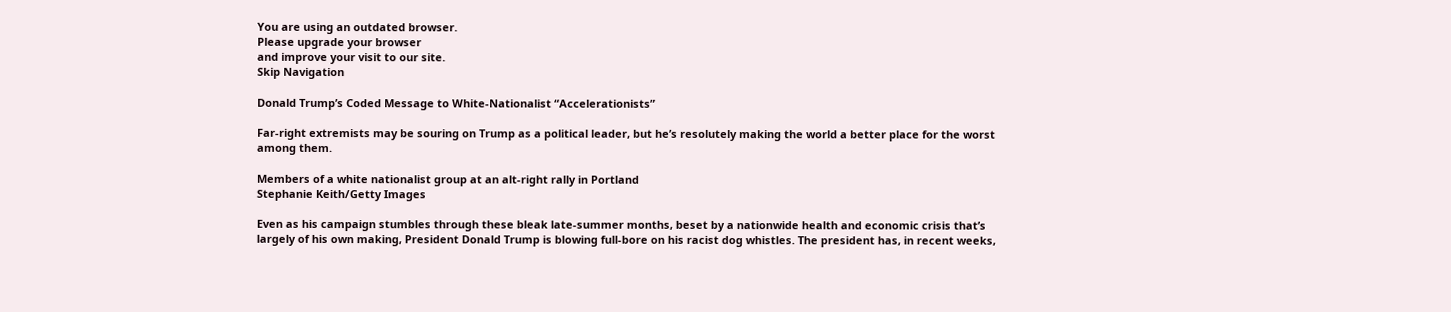You are using an outdated browser.
Please upgrade your browser
and improve your visit to our site.
Skip Navigation

Donald Trump’s Coded Message to White-Nationalist “Accelerationists”

Far-right extremists may be souring on Trump as a political leader, but he’s resolutely making the world a better place for the worst among them.

Members of a white nationalist group at an alt-right rally in Portland
Stephanie Keith/Getty Images

Even as his campaign stumbles through these bleak late-summer months, beset by a nationwide health and economic crisis that’s largely of his own making, President Donald Trump is blowing full-bore on his racist dog whistles. The president has, in recent weeks,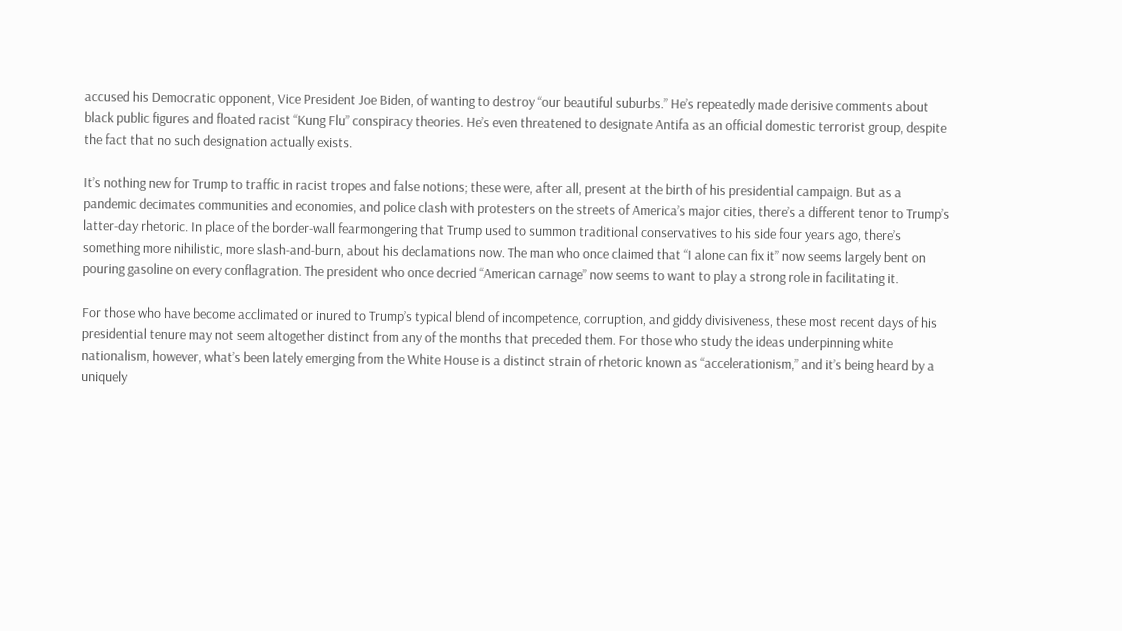accused his Democratic opponent, Vice President Joe Biden, of wanting to destroy “our beautiful suburbs.” He’s repeatedly made derisive comments about black public figures and floated racist “Kung Flu” conspiracy theories. He’s even threatened to designate Antifa as an official domestic terrorist group, despite the fact that no such designation actually exists.

It’s nothing new for Trump to traffic in racist tropes and false notions; these were, after all, present at the birth of his presidential campaign. But as a pandemic decimates communities and economies, and police clash with protesters on the streets of America’s major cities, there’s a different tenor to Trump’s latter-day rhetoric. In place of the border-wall fearmongering that Trump used to summon traditional conservatives to his side four years ago, there’s something more nihilistic, more slash-and-burn, about his declamations now. The man who once claimed that “I alone can fix it” now seems largely bent on pouring gasoline on every conflagration. The president who once decried “American carnage” now seems to want to play a strong role in facilitating it.

For those who have become acclimated or inured to Trump’s typical blend of incompetence, corruption, and giddy divisiveness, these most recent days of his presidential tenure may not seem altogether distinct from any of the months that preceded them. For those who study the ideas underpinning white nationalism, however, what’s been lately emerging from the White House is a distinct strain of rhetoric known as “accelerationism,” and it’s being heard by a uniquely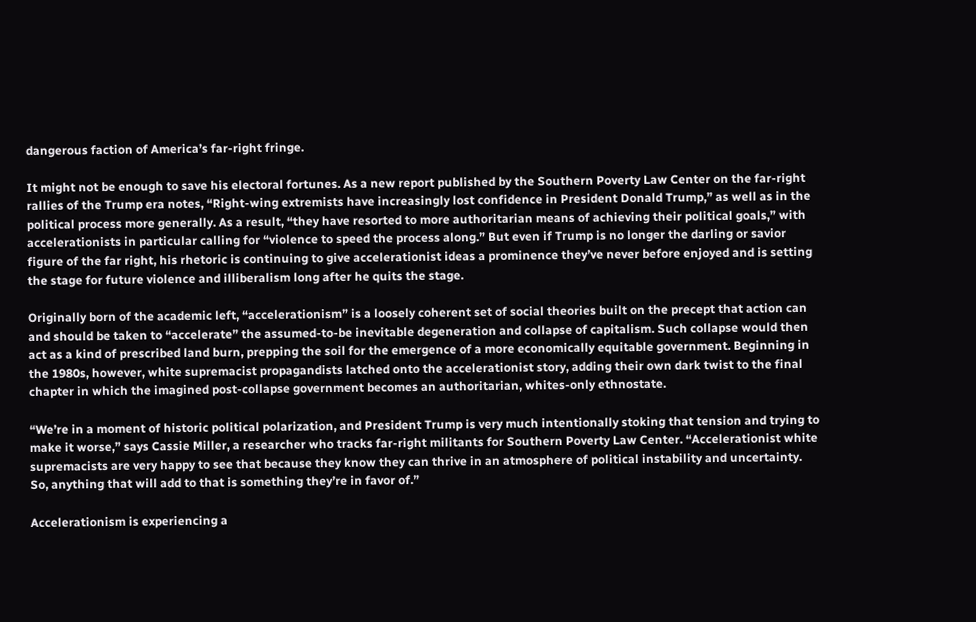dangerous faction of America’s far-right fringe.

It might not be enough to save his electoral fortunes. As a new report published by the Southern Poverty Law Center on the far-right rallies of the Trump era notes, “Right-wing extremists have increasingly lost confidence in President Donald Trump,” as well as in the political process more generally. As a result, “they have resorted to more authoritarian means of achieving their political goals,” with accelerationists in particular calling for “violence to speed the process along.” But even if Trump is no longer the darling or savior figure of the far right, his rhetoric is continuing to give accelerationist ideas a prominence they’ve never before enjoyed and is setting the stage for future violence and illiberalism long after he quits the stage.

Originally born of the academic left, “accelerationism” is a loosely coherent set of social theories built on the precept that action can and should be taken to “accelerate” the assumed-to-be inevitable degeneration and collapse of capitalism. Such collapse would then act as a kind of prescribed land burn, prepping the soil for the emergence of a more economically equitable government. Beginning in the 1980s, however, white supremacist propagandists latched onto the accelerationist story, adding their own dark twist to the final chapter in which the imagined post-collapse government becomes an authoritarian, whites-only ethnostate.

“We’re in a moment of historic political polarization, and President Trump is very much intentionally stoking that tension and trying to make it worse,” says Cassie Miller, a researcher who tracks far-right militants for Southern Poverty Law Center. “Accelerationist white supremacists are very happy to see that because they know they can thrive in an atmosphere of political instability and uncertainty. So, anything that will add to that is something they’re in favor of.”

Accelerationism is experiencing a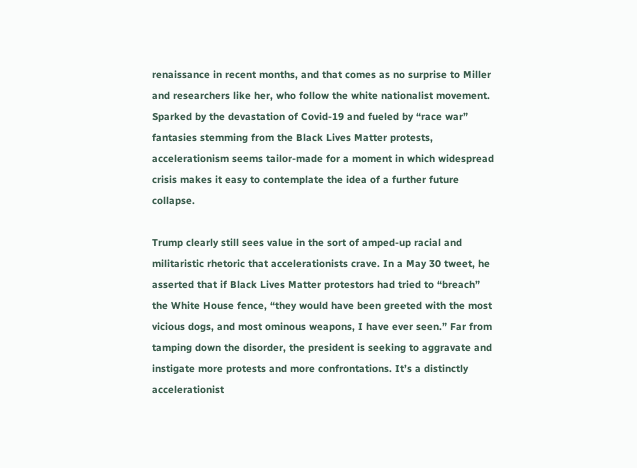renaissance in recent months, and that comes as no surprise to Miller and researchers like her, who follow the white nationalist movement. Sparked by the devastation of Covid-19 and fueled by “race war” fantasies stemming from the Black Lives Matter protests, accelerationism seems tailor-made for a moment in which widespread crisis makes it easy to contemplate the idea of a further future collapse.

Trump clearly still sees value in the sort of amped-up racial and militaristic rhetoric that accelerationists crave. In a May 30 tweet, he asserted that if Black Lives Matter protestors had tried to “breach” the White House fence, “they would have been greeted with the most vicious dogs, and most ominous weapons, I have ever seen.” Far from tamping down the disorder, the president is seeking to aggravate and instigate more protests and more confrontations. It’s a distinctly accelerationist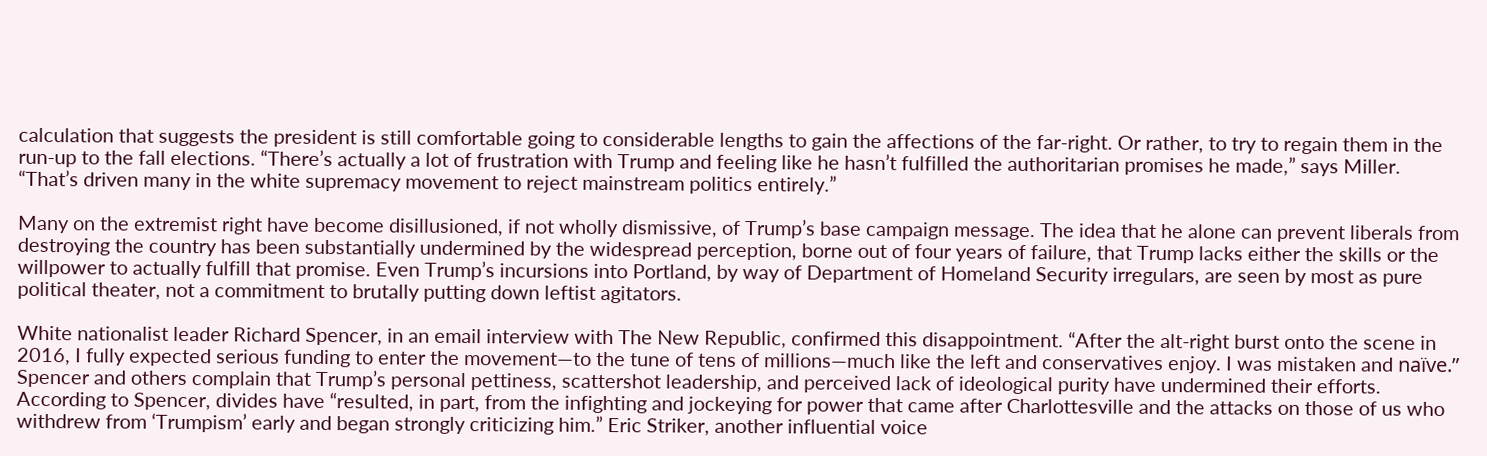calculation that suggests the president is still comfortable going to considerable lengths to gain the affections of the far-right. Or rather, to try to regain them in the run-up to the fall elections. “There’s actually a lot of frustration with Trump and feeling like he hasn’t fulfilled the authoritarian promises he made,” says Miller. “That’s driven many in the white supremacy movement to reject mainstream politics entirely.”

Many on the extremist right have become disillusioned, if not wholly dismissive, of Trump’s base campaign message. The idea that he alone can prevent liberals from destroying the country has been substantially undermined by the widespread perception, borne out of four years of failure, that Trump lacks either the skills or the willpower to actually fulfill that promise. Even Trump’s incursions into Portland, by way of Department of Homeland Security irregulars, are seen by most as pure political theater, not a commitment to brutally putting down leftist agitators.

White nationalist leader Richard Spencer, in an email interview with The New Republic, confirmed this disappointment. “After the alt-right burst onto the scene in 2016, I fully expected serious funding to enter the movement—to the tune of tens of millions—much like the left and conservatives enjoy. I was mistaken and naïve.” Spencer and others complain that Trump’s personal pettiness, scattershot leadership, and perceived lack of ideological purity have undermined their efforts. According to Spencer, divides have “resulted, in part, from the infighting and jockeying for power that came after Charlottesville and the attacks on those of us who withdrew from ‘Trumpism’ early and began strongly criticizing him.” Eric Striker, another influential voice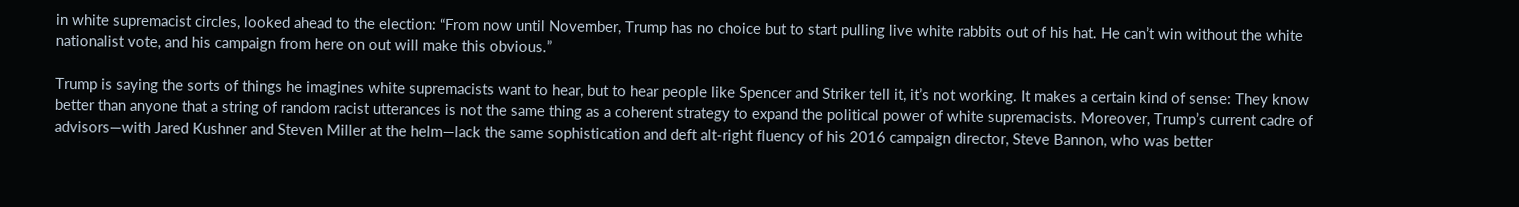in white supremacist circles, looked ahead to the election: “From now until November, Trump has no choice but to start pulling live white rabbits out of his hat. He can’t win without the white nationalist vote, and his campaign from here on out will make this obvious.”

Trump is saying the sorts of things he imagines white supremacists want to hear, but to hear people like Spencer and Striker tell it, it’s not working. It makes a certain kind of sense: They know better than anyone that a string of random racist utterances is not the same thing as a coherent strategy to expand the political power of white supremacists. Moreover, Trump’s current cadre of advisors—with Jared Kushner and Steven Miller at the helm—lack the same sophistication and deft alt-right fluency of his 2016 campaign director, Steve Bannon, who was better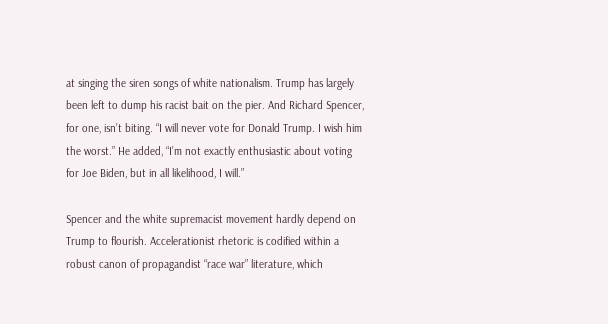at singing the siren songs of white nationalism. Trump has largely been left to dump his racist bait on the pier. And Richard Spencer, for one, isn’t biting. “I will never vote for Donald Trump. I wish him the worst.” He added, “I’m not exactly enthusiastic about voting for Joe Biden, but in all likelihood, I will.”

Spencer and the white supremacist movement hardly depend on Trump to flourish. Accelerationist rhetoric is codified within a robust canon of propagandist “race war” literature, which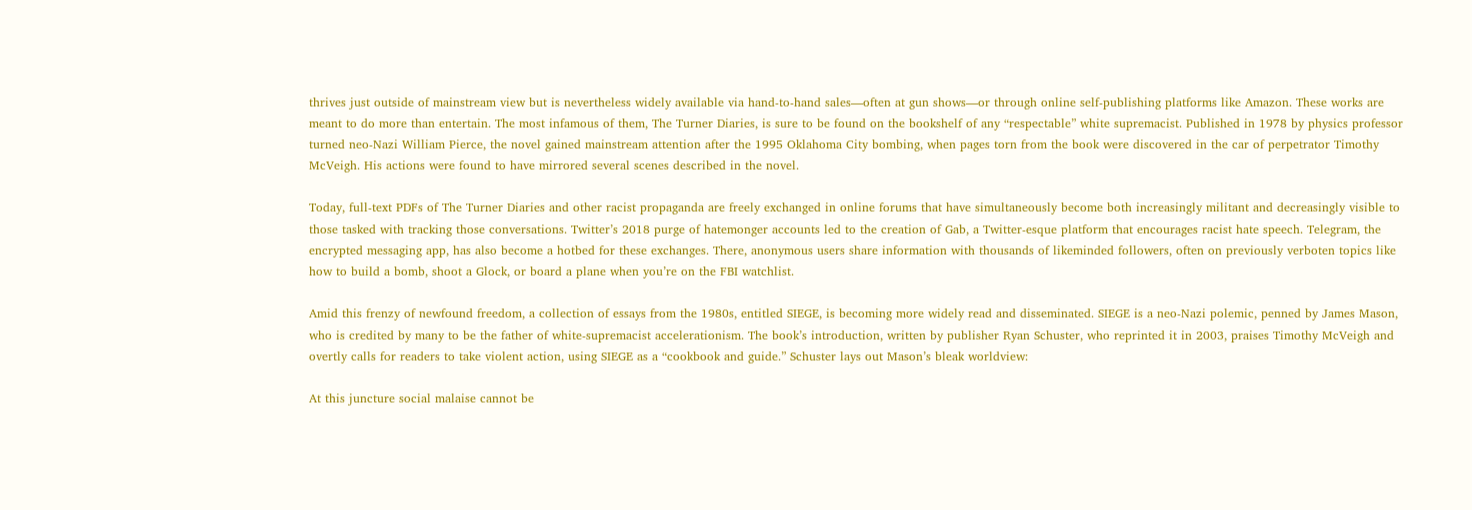thrives just outside of mainstream view but is nevertheless widely available via hand-to-hand sales—often at gun shows—or through online self-publishing platforms like Amazon. These works are meant to do more than entertain. The most infamous of them, The Turner Diaries, is sure to be found on the bookshelf of any “respectable” white supremacist. Published in 1978 by physics professor turned neo-Nazi William Pierce, the novel gained mainstream attention after the 1995 Oklahoma City bombing, when pages torn from the book were discovered in the car of perpetrator Timothy McVeigh. His actions were found to have mirrored several scenes described in the novel.

Today, full-text PDFs of The Turner Diaries and other racist propaganda are freely exchanged in online forums that have simultaneously become both increasingly militant and decreasingly visible to those tasked with tracking those conversations. Twitter’s 2018 purge of hatemonger accounts led to the creation of Gab, a Twitter-esque platform that encourages racist hate speech. Telegram, the encrypted messaging app, has also become a hotbed for these exchanges. There, anonymous users share information with thousands of likeminded followers, often on previously verboten topics like how to build a bomb, shoot a Glock, or board a plane when you’re on the FBI watchlist.

Amid this frenzy of newfound freedom, a collection of essays from the 1980s, entitled SIEGE, is becoming more widely read and disseminated. SIEGE is a neo-Nazi polemic, penned by James Mason, who is credited by many to be the father of white-supremacist accelerationism. The book’s introduction, written by publisher Ryan Schuster, who reprinted it in 2003, praises Timothy McVeigh and overtly calls for readers to take violent action, using SIEGE as a “cookbook and guide.” Schuster lays out Mason’s bleak worldview:

At this juncture social malaise cannot be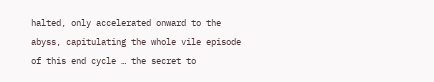halted, only accelerated onward to the abyss, capitulating the whole vile episode of this end cycle … the secret to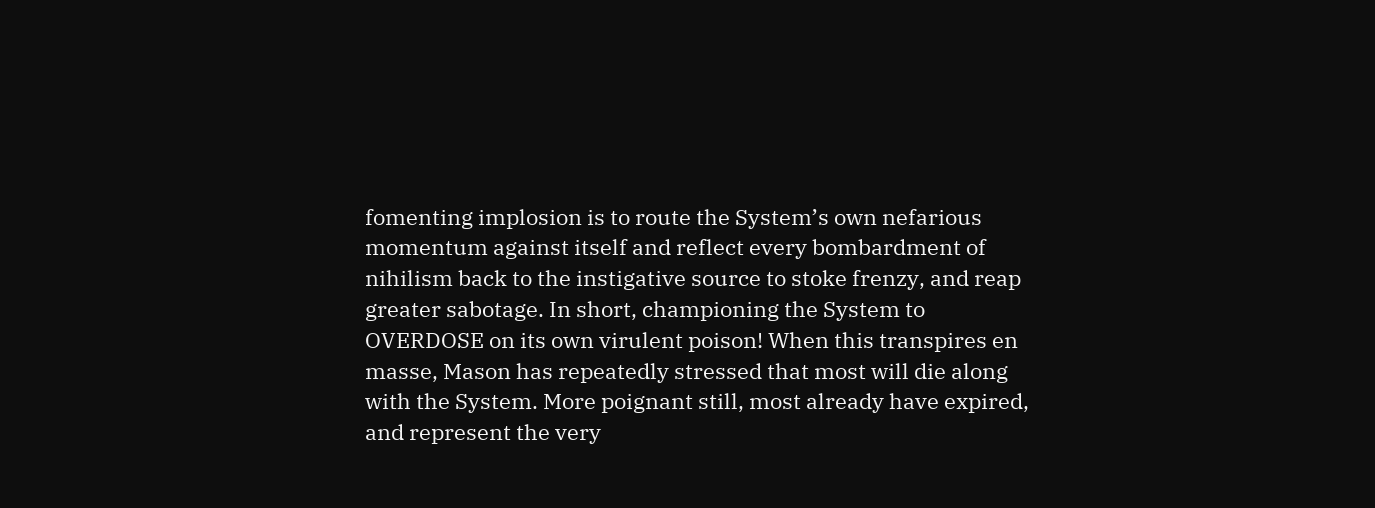fomenting implosion is to route the System’s own nefarious momentum against itself and reflect every bombardment of nihilism back to the instigative source to stoke frenzy, and reap greater sabotage. In short, championing the System to OVERDOSE on its own virulent poison! When this transpires en masse, Mason has repeatedly stressed that most will die along with the System. More poignant still, most already have expired, and represent the very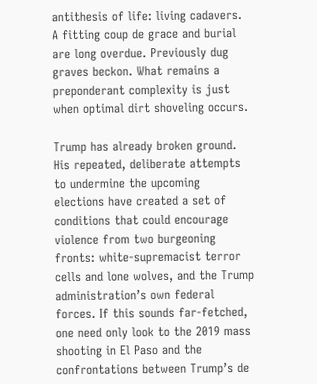antithesis of life: living cadavers. A fitting coup de grace and burial are long overdue. Previously dug graves beckon. What remains a preponderant complexity is just when optimal dirt shoveling occurs.

Trump has already broken ground. His repeated, deliberate attempts to undermine the upcoming elections have created a set of conditions that could encourage violence from two burgeoning fronts: white-supremacist terror cells and lone wolves, and the Trump administration’s own federal forces. If this sounds far-fetched, one need only look to the 2019 mass shooting in El Paso and the confrontations between Trump’s de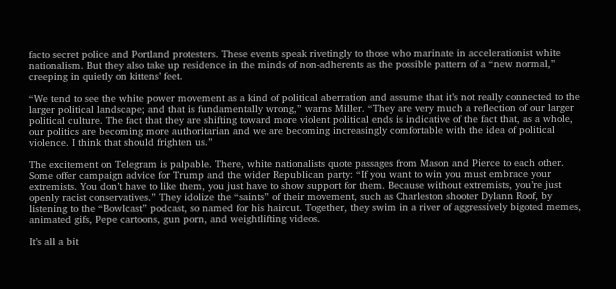facto secret police and Portland protesters. These events speak rivetingly to those who marinate in accelerationist white nationalism. But they also take up residence in the minds of non-adherents as the possible pattern of a “new normal,” creeping in quietly on kittens’ feet.

“We tend to see the white power movement as a kind of political aberration and assume that it’s not really connected to the larger political landscape; and that is fundamentally wrong,” warns Miller. “They are very much a reflection of our larger political culture. The fact that they are shifting toward more violent political ends is indicative of the fact that, as a whole, our politics are becoming more authoritarian and we are becoming increasingly comfortable with the idea of political violence. I think that should frighten us.”

The excitement on Telegram is palpable. There, white nationalists quote passages from Mason and Pierce to each other. Some offer campaign advice for Trump and the wider Republican party: “If you want to win you must embrace your extremists. You don’t have to like them, you just have to show support for them. Because without extremists, you’re just openly racist conservatives.” They idolize the “saints” of their movement, such as Charleston shooter Dylann Roof, by listening to the “Bowlcast” podcast, so named for his haircut. Together, they swim in a river of aggressively bigoted memes, animated gifs, Pepe cartoons, gun porn, and weightlifting videos.

It’s all a bit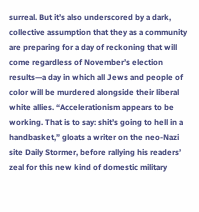surreal. But it’s also underscored by a dark, collective assumption that they as a community are preparing for a day of reckoning that will come regardless of November’s election results—a day in which all Jews and people of color will be murdered alongside their liberal white allies. “Accelerationism appears to be working. That is to say: shit’s going to hell in a handbasket,” gloats a writer on the neo-Nazi site Daily Stormer, before rallying his readers’ zeal for this new kind of domestic military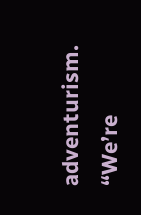adventurism. “We’re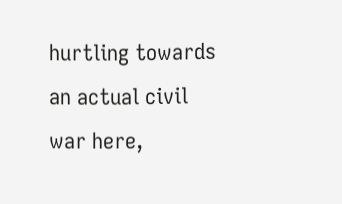hurtling towards an actual civil war here,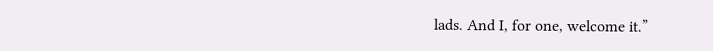lads. And I, for one, welcome it.”